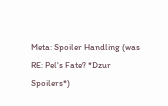Meta: Spoiler Handling (was RE: Pel's Fate? *Dzur Spoilers*)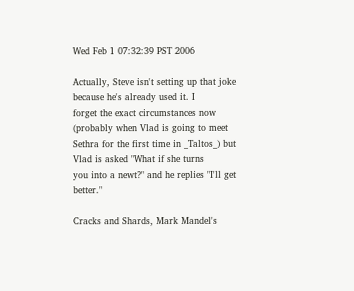Wed Feb 1 07:32:39 PST 2006

Actually, Steve isn't setting up that joke because he's already used it. I
forget the exact circumstances now (probably when Vlad is going to meet
Sethra for the first time in _Taltos_) but Vlad is asked "What if she turns
you into a newt?" and he replies "I'll get better."

Cracks and Shards, Mark Mandel's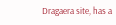Dragaera site, has a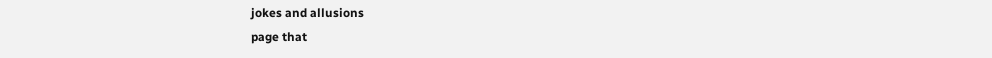jokes and allusions
page that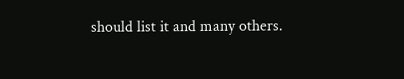should list it and many others.